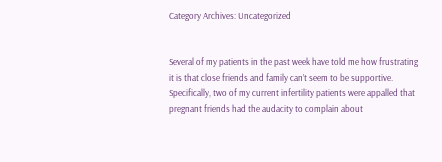Category Archives: Uncategorized


Several of my patients in the past week have told me how frustrating it is that close friends and family can’t seem to be supportive. Specifically, two of my current infertility patients were appalled that pregnant friends had the audacity to complain about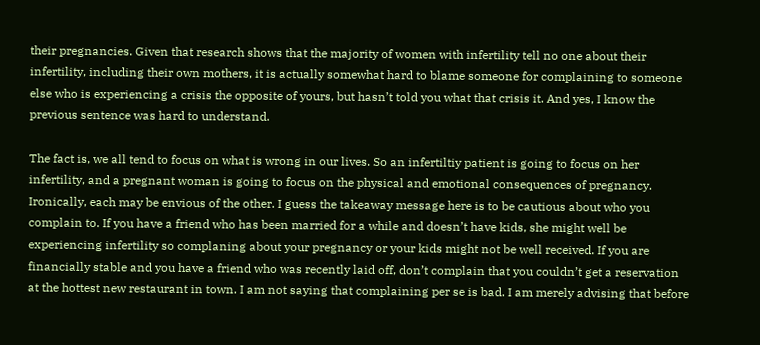their pregnancies. Given that research shows that the majority of women with infertility tell no one about their infertility, including their own mothers, it is actually somewhat hard to blame someone for complaining to someone else who is experiencing a crisis the opposite of yours, but hasn’t told you what that crisis it. And yes, I know the previous sentence was hard to understand.

The fact is, we all tend to focus on what is wrong in our lives. So an infertiltiy patient is going to focus on her infertility, and a pregnant woman is going to focus on the physical and emotional consequences of pregnancy. Ironically, each may be envious of the other. I guess the takeaway message here is to be cautious about who you complain to. If you have a friend who has been married for a while and doesn’t have kids, she might well be experiencing infertility so complaning about your pregnancy or your kids might not be well received. If you are financially stable and you have a friend who was recently laid off, don’t complain that you couldn’t get a reservation at the hottest new restaurant in town. I am not saying that complaining per se is bad. I am merely advising that before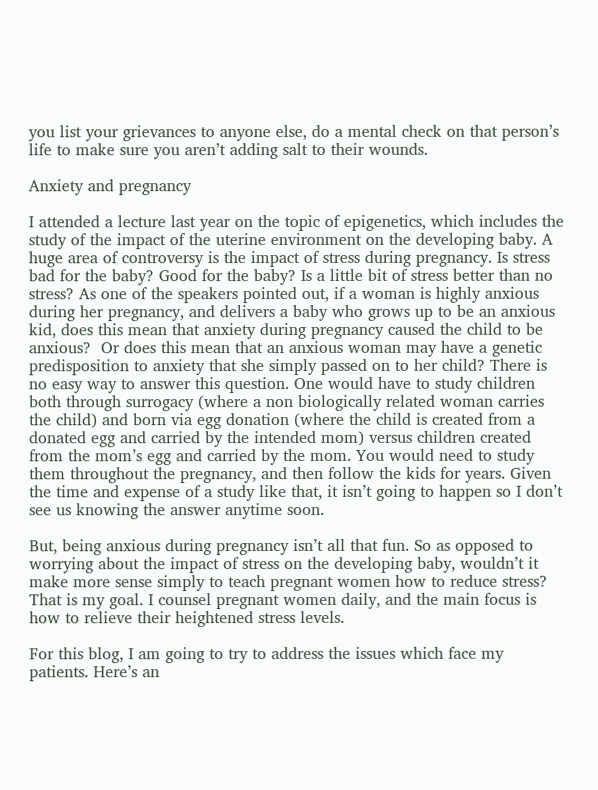you list your grievances to anyone else, do a mental check on that person’s life to make sure you aren’t adding salt to their wounds.

Anxiety and pregnancy

I attended a lecture last year on the topic of epigenetics, which includes the study of the impact of the uterine environment on the developing baby. A huge area of controversy is the impact of stress during pregnancy. Is stress bad for the baby? Good for the baby? Is a little bit of stress better than no stress? As one of the speakers pointed out, if a woman is highly anxious during her pregnancy, and delivers a baby who grows up to be an anxious kid, does this mean that anxiety during pregnancy caused the child to be anxious?  Or does this mean that an anxious woman may have a genetic predisposition to anxiety that she simply passed on to her child? There is no easy way to answer this question. One would have to study children both through surrogacy (where a non biologically related woman carries the child) and born via egg donation (where the child is created from a donated egg and carried by the intended mom) versus children created from the mom’s egg and carried by the mom. You would need to study them throughout the pregnancy, and then follow the kids for years. Given the time and expense of a study like that, it isn’t going to happen so I don’t see us knowing the answer anytime soon.

But, being anxious during pregnancy isn’t all that fun. So as opposed to worrying about the impact of stress on the developing baby, wouldn’t it make more sense simply to teach pregnant women how to reduce stress? That is my goal. I counsel pregnant women daily, and the main focus is how to relieve their heightened stress levels.

For this blog, I am going to try to address the issues which face my patients. Here’s an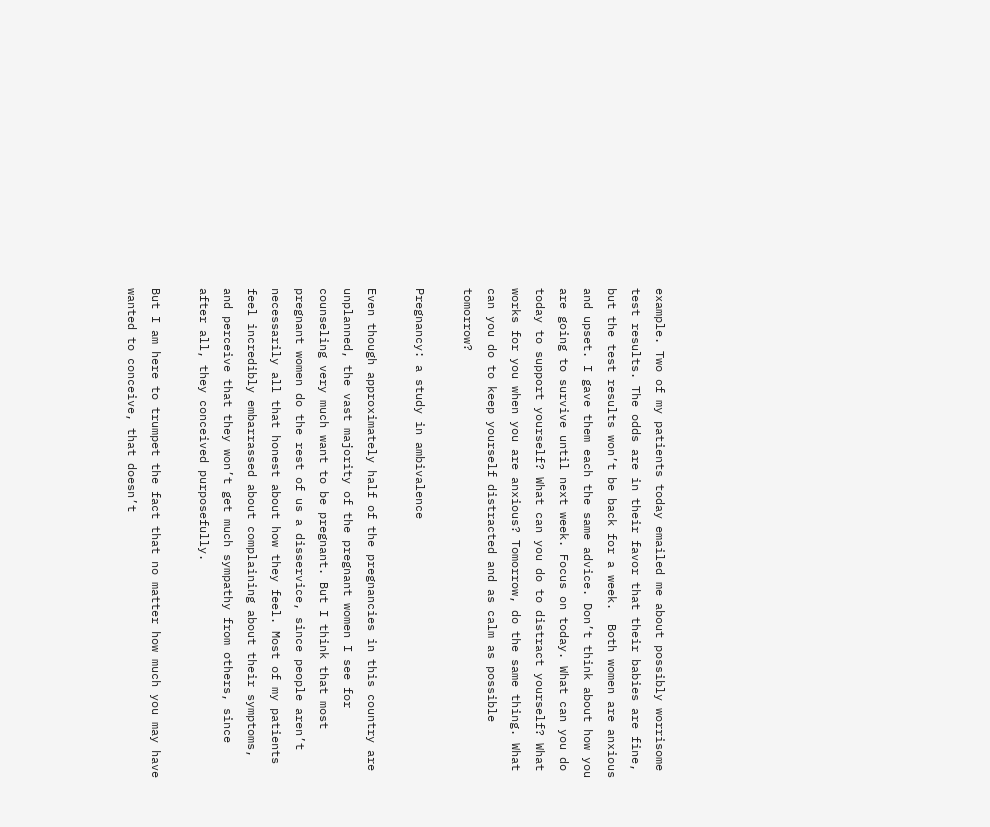example. Two of my patients today emailed me about possibly worrisome test results. The odds are in their favor that their babies are fine, but the test results won’t be back for a week.  Both women are anxious and upset. I gave them each the same advice. Don’t think about how you are going to survive until next week. Focus on today. What can you do today to support yourself? What can you do to distract yourself? What works for you when you are anxious? Tomorrow, do the same thing. What can you do to keep yourself distracted and as calm as possible tomorrow?

Pregnancy: a study in ambivalence

Even though approximately half of the pregnancies in this country are unplanned, the vast majority of the pregnant women I see for counseling very much want to be pregnant. But I think that most pregnant women do the rest of us a disservice, since people aren’t necessarily all that honest about how they feel. Most of my patients feel incredibly embarrassed about complaining about their symptoms, and perceive that they won’t get much sympathy from others, since after all, they conceived purposefully.

But I am here to trumpet the fact that no matter how much you may have wanted to conceive, that doesn’t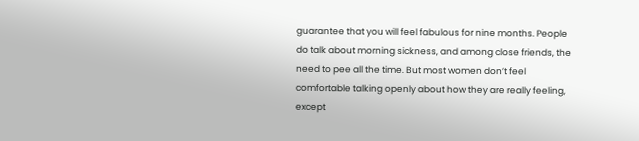guarantee that you will feel fabulous for nine months. People do talk about morning sickness, and among close friends, the need to pee all the time. But most women don’t feel comfortable talking openly about how they are really feeling, except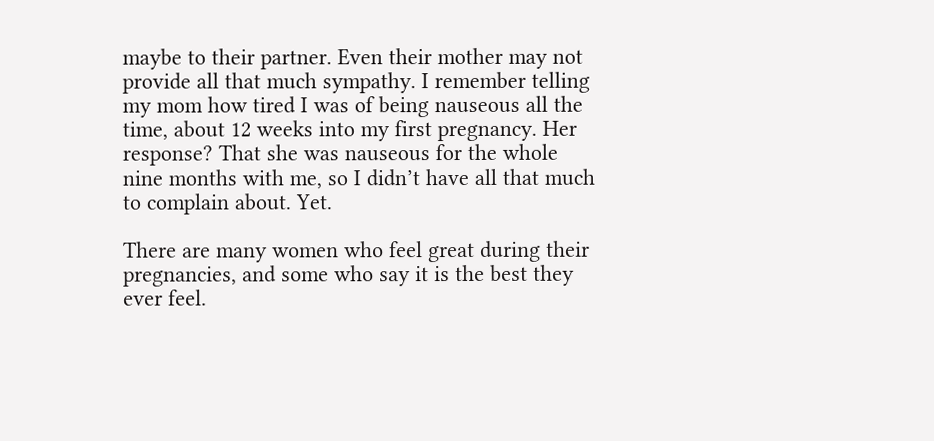maybe to their partner. Even their mother may not provide all that much sympathy. I remember telling my mom how tired I was of being nauseous all the time, about 12 weeks into my first pregnancy. Her response? That she was nauseous for the whole nine months with me, so I didn’t have all that much to complain about. Yet.

There are many women who feel great during their pregnancies, and some who say it is the best they ever feel.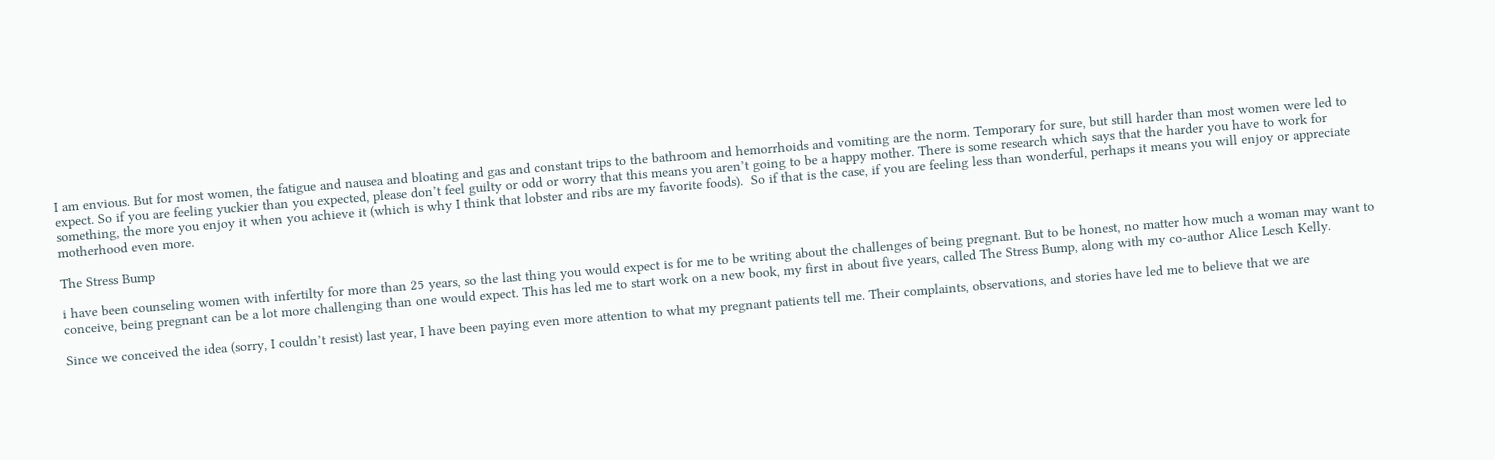I am envious. But for most women, the fatigue and nausea and bloating and gas and constant trips to the bathroom and hemorrhoids and vomiting are the norm. Temporary for sure, but still harder than most women were led to expect. So if you are feeling yuckier than you expected, please don’t feel guilty or odd or worry that this means you aren’t going to be a happy mother. There is some research which says that the harder you have to work for something, the more you enjoy it when you achieve it (which is why I think that lobster and ribs are my favorite foods).  So if that is the case, if you are feeling less than wonderful, perhaps it means you will enjoy or appreciate motherhood even more.

The Stress Bump

i have been counseling women with infertilty for more than 25 years, so the last thing you would expect is for me to be writing about the challenges of being pregnant. But to be honest, no matter how much a woman may want to conceive, being pregnant can be a lot more challenging than one would expect. This has led me to start work on a new book, my first in about five years, called The Stress Bump, along with my co-author Alice Lesch Kelly.

Since we conceived the idea (sorry, I couldn’t resist) last year, I have been paying even more attention to what my pregnant patients tell me. Their complaints, observations, and stories have led me to believe that we are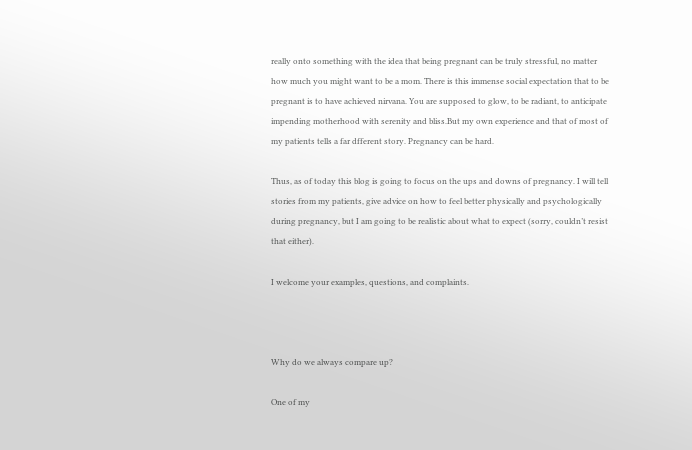really onto something with the idea that being pregnant can be truly stressful, no matter how much you might want to be a mom. There is this immense social expectation that to be pregnant is to have achieved nirvana. You are supposed to glow, to be radiant, to anticipate impending motherhood with serenity and bliss.But my own experience and that of most of my patients tells a far dfferent story. Pregnancy can be hard.

Thus, as of today this blog is going to focus on the ups and downs of pregnancy. I will tell stories from my patients, give advice on how to feel better physically and psychologically during pregnancy, but I am going to be realistic about what to expect (sorry, couldn’t resist that either).

I welcome your examples, questions, and complaints.



Why do we always compare up?

One of my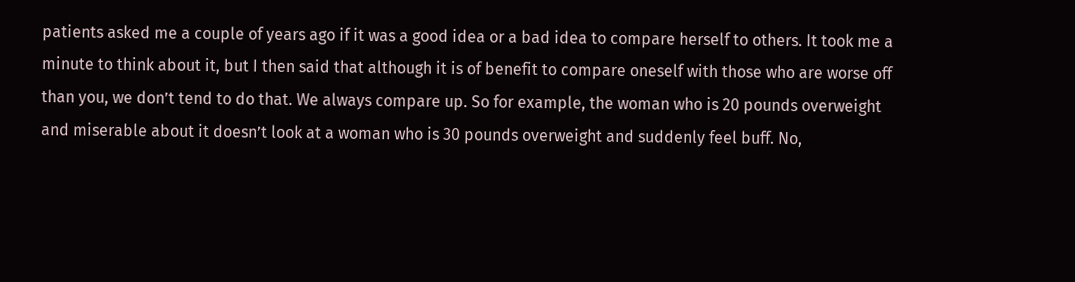patients asked me a couple of years ago if it was a good idea or a bad idea to compare herself to others. It took me a minute to think about it, but I then said that although it is of benefit to compare oneself with those who are worse off than you, we don’t tend to do that. We always compare up. So for example, the woman who is 20 pounds overweight and miserable about it doesn’t look at a woman who is 30 pounds overweight and suddenly feel buff. No,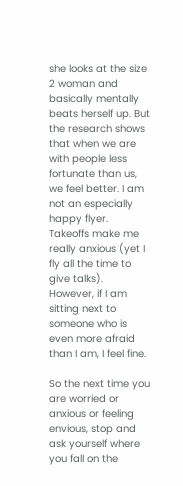she looks at the size 2 woman and basically mentally beats herself up. But the research shows that when we are with people less fortunate than us, we feel better. I am not an especially happy flyer. Takeoffs make me really anxious (yet I fly all the time to give talks). However, if I am sitting next to someone who is even more afraid than I am, I feel fine.

So the next time you are worried or anxious or feeling envious, stop and ask yourself where you fall on the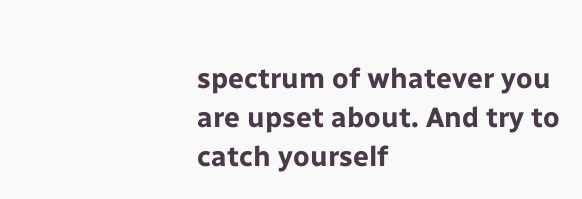spectrum of whatever you are upset about. And try to catch yourself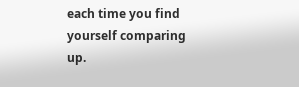each time you find yourself comparing up.